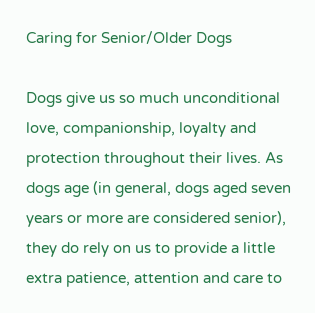Caring for Senior/Older Dogs

Dogs give us so much unconditional love, companionship, loyalty and protection throughout their lives. As dogs age (in general, dogs aged seven years or more are considered senior), they do rely on us to provide a little extra patience, attention and care to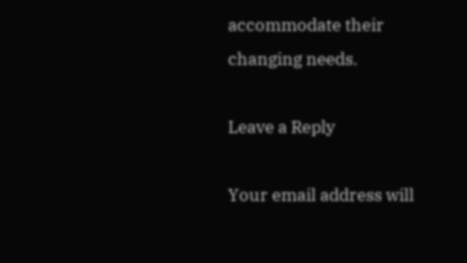accommodate their changing needs.

Leave a Reply

Your email address will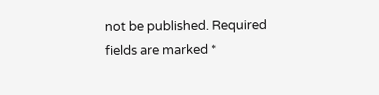not be published. Required fields are marked *